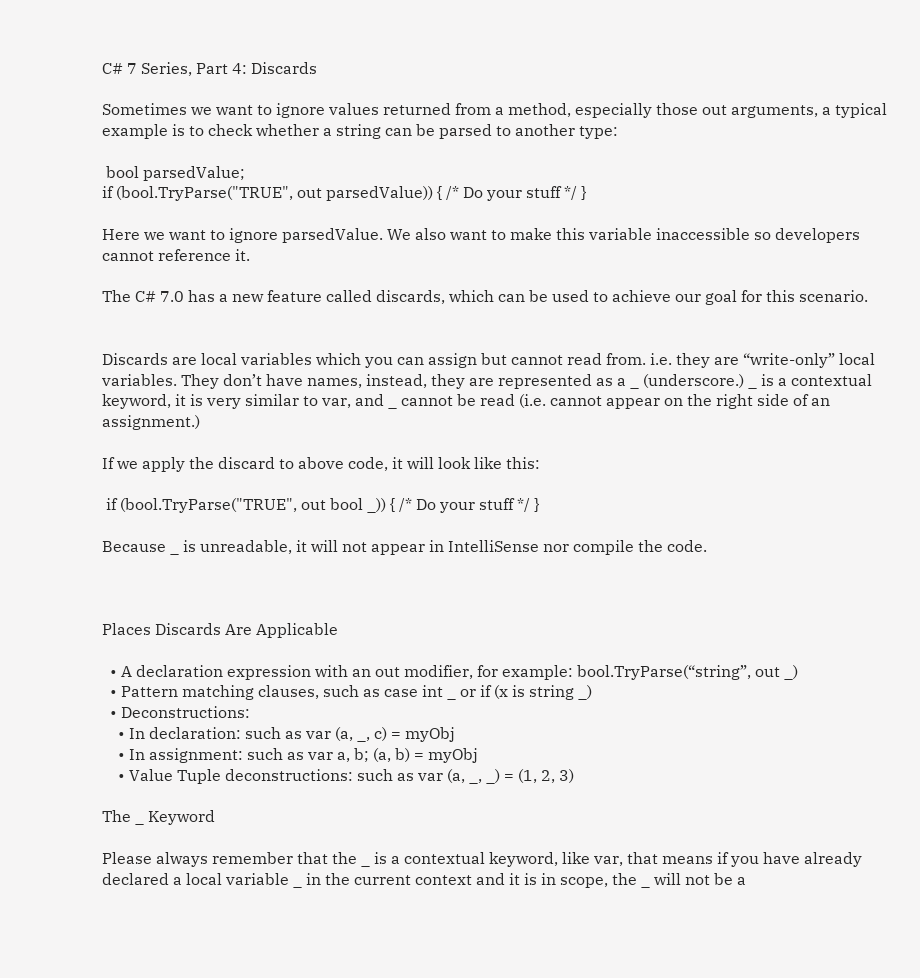C# 7 Series, Part 4: Discards

Sometimes we want to ignore values returned from a method, especially those out arguments, a typical example is to check whether a string can be parsed to another type:

 bool parsedValue;
if (bool.TryParse("TRUE", out parsedValue)) { /* Do your stuff */ }

Here we want to ignore parsedValue. We also want to make this variable inaccessible so developers cannot reference it.

The C# 7.0 has a new feature called discards, which can be used to achieve our goal for this scenario.


Discards are local variables which you can assign but cannot read from. i.e. they are “write-only” local variables. They don’t have names, instead, they are represented as a _ (underscore.) _ is a contextual keyword, it is very similar to var, and _ cannot be read (i.e. cannot appear on the right side of an assignment.)

If we apply the discard to above code, it will look like this:

 if (bool.TryParse("TRUE", out bool _)) { /* Do your stuff */ }

Because _ is unreadable, it will not appear in IntelliSense nor compile the code.



Places Discards Are Applicable

  • A declaration expression with an out modifier, for example: bool.TryParse(“string”, out _)
  • Pattern matching clauses, such as case int _ or if (x is string _)
  • Deconstructions:
    • In declaration: such as var (a, _, c) = myObj
    • In assignment: such as var a, b; (a, b) = myObj
    • Value Tuple deconstructions: such as var (a, _, _) = (1, 2, 3)

The _ Keyword

Please always remember that the _ is a contextual keyword, like var, that means if you have already declared a local variable _ in the current context and it is in scope, the _ will not be a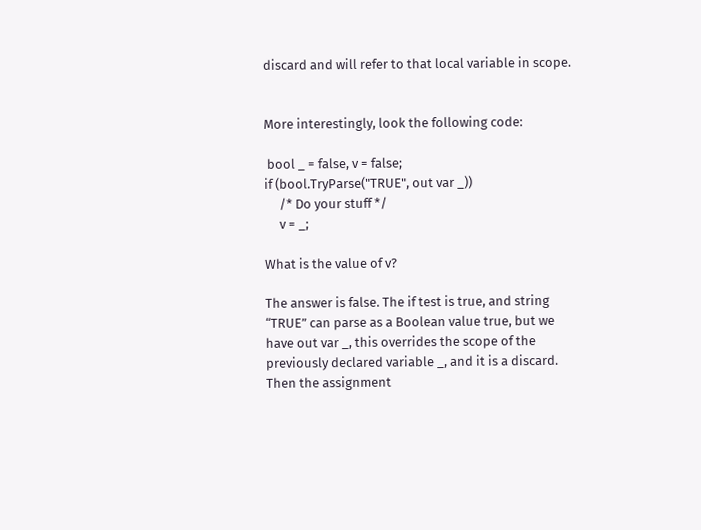discard and will refer to that local variable in scope.


More interestingly, look the following code:

 bool _ = false, v = false;
if (bool.TryParse("TRUE", out var _))
     /* Do your stuff */
     v = _;

What is the value of v?

The answer is false. The if test is true, and string “TRUE” can parse as a Boolean value true, but we have out var _, this overrides the scope of the previously declared variable _, and it is a discard. Then the assignment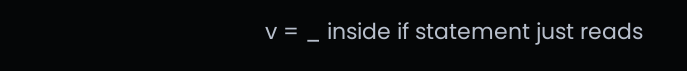v = _ inside if statement just reads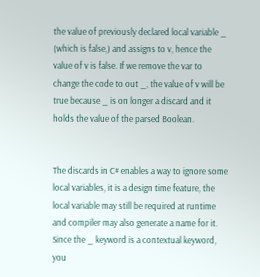the value of previously declared local variable _ (which is false,) and assigns to v, hence the value of v is false. If we remove the var to change the code to out _, the value of v will be true because _ is on longer a discard and it holds the value of the parsed Boolean.


The discards in C# enables a way to ignore some local variables, it is a design time feature, the local variable may still be required at runtime and compiler may also generate a name for it. Since the _ keyword is a contextual keyword, you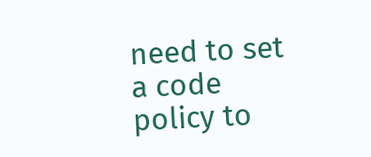need to set a code policy to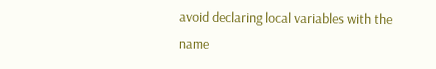avoid declaring local variables with the name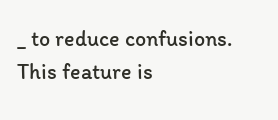_ to reduce confusions. This feature is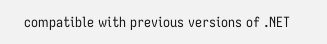compatible with previous versions of .NET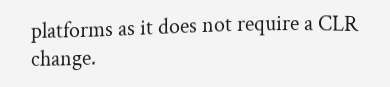platforms as it does not require a CLR change.